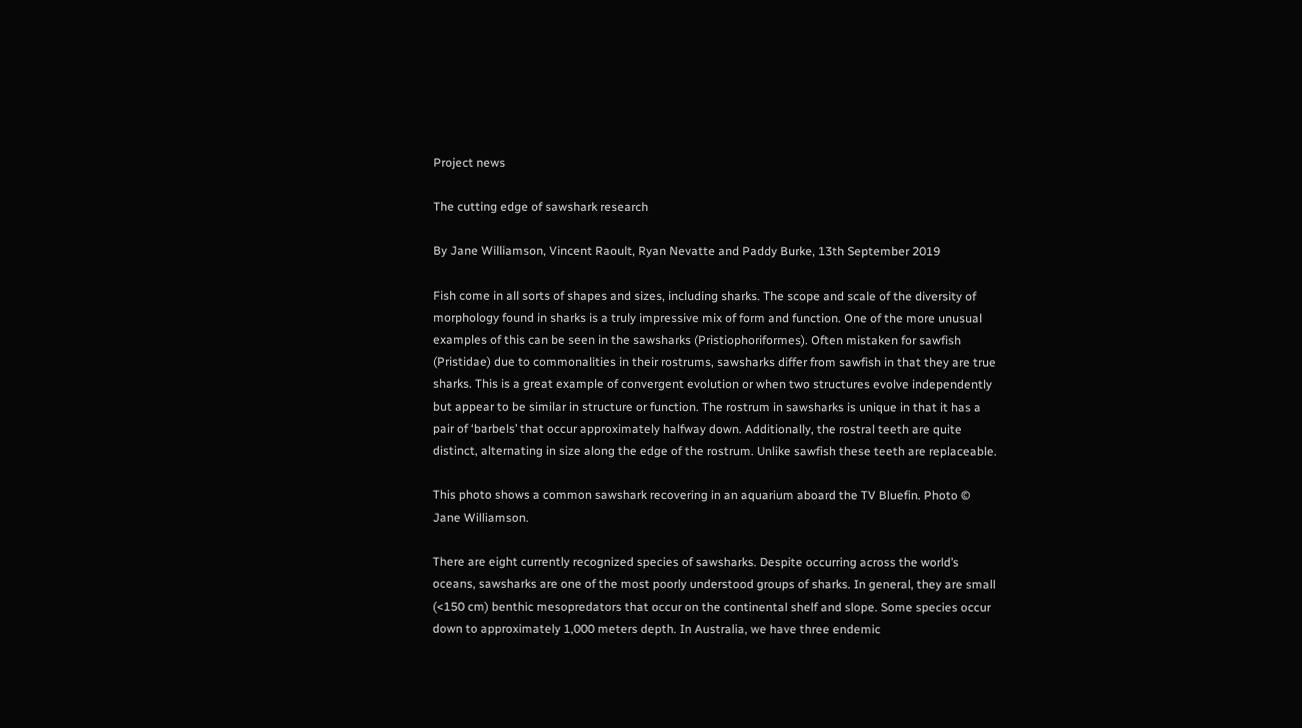Project news

The cutting edge of sawshark research

By Jane Williamson, Vincent Raoult, Ryan Nevatte and Paddy Burke, 13th September 2019

Fish come in all sorts of shapes and sizes, including sharks. The scope and scale of the diversity of morphology found in sharks is a truly impressive mix of form and function. One of the more unusual examples of this can be seen in the sawsharks (Pristiophoriformes). Often mistaken for sawfish (Pristidae) due to commonalities in their rostrums, sawsharks differ from sawfish in that they are true sharks. This is a great example of convergent evolution or when two structures evolve independently but appear to be similar in structure or function. The rostrum in sawsharks is unique in that it has a pair of ‘barbels’ that occur approximately halfway down. Additionally, the rostral teeth are quite distinct, alternating in size along the edge of the rostrum. Unlike sawfish these teeth are replaceable.

This photo shows a common sawshark recovering in an aquarium aboard the TV Bluefin. Photo © Jane Williamson.

There are eight currently recognized species of sawsharks. Despite occurring across the world’s oceans, sawsharks are one of the most poorly understood groups of sharks. In general, they are small (<150 cm) benthic mesopredators that occur on the continental shelf and slope. Some species occur down to approximately 1,000 meters depth. In Australia, we have three endemic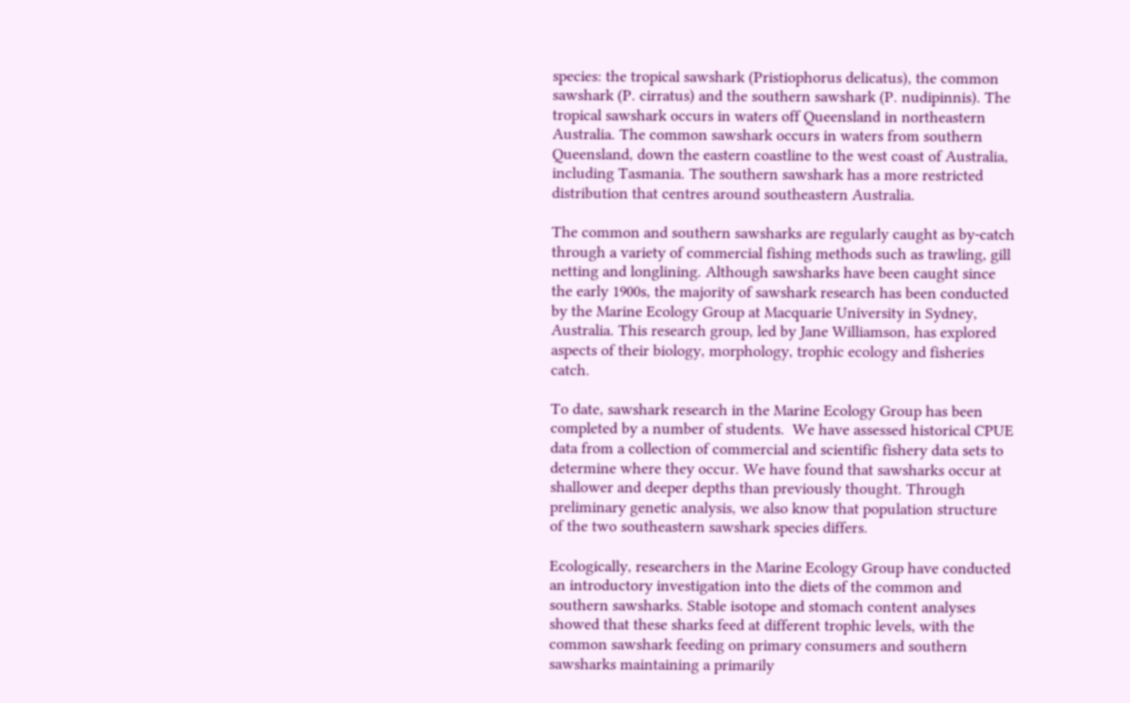species: the tropical sawshark (Pristiophorus delicatus), the common sawshark (P. cirratus) and the southern sawshark (P. nudipinnis). The tropical sawshark occurs in waters off Queensland in northeastern Australia. The common sawshark occurs in waters from southern Queensland, down the eastern coastline to the west coast of Australia, including Tasmania. The southern sawshark has a more restricted distribution that centres around southeastern Australia.

The common and southern sawsharks are regularly caught as by-catch through a variety of commercial fishing methods such as trawling, gill netting and longlining. Although sawsharks have been caught since the early 1900s, the majority of sawshark research has been conducted by the Marine Ecology Group at Macquarie University in Sydney, Australia. This research group, led by Jane Williamson, has explored aspects of their biology, morphology, trophic ecology and fisheries catch.

To date, sawshark research in the Marine Ecology Group has been completed by a number of students.  We have assessed historical CPUE data from a collection of commercial and scientific fishery data sets to determine where they occur. We have found that sawsharks occur at shallower and deeper depths than previously thought. Through preliminary genetic analysis, we also know that population structure of the two southeastern sawshark species differs.

Ecologically, researchers in the Marine Ecology Group have conducted an introductory investigation into the diets of the common and southern sawsharks. Stable isotope and stomach content analyses showed that these sharks feed at different trophic levels, with the common sawshark feeding on primary consumers and southern sawsharks maintaining a primarily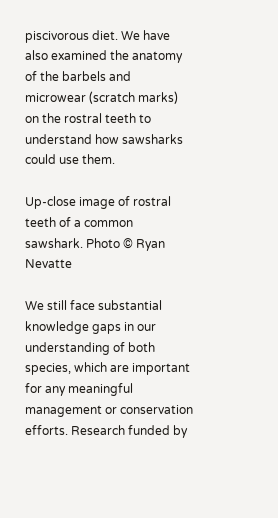piscivorous diet. We have also examined the anatomy of the barbels and microwear (scratch marks) on the rostral teeth to understand how sawsharks could use them.

Up-close image of rostral teeth of a common sawshark. Photo © Ryan Nevatte

We still face substantial knowledge gaps in our understanding of both species, which are important for any meaningful management or conservation efforts. Research funded by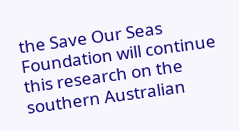the Save Our Seas Foundation will continue this research on the southern Australian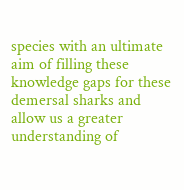species with an ultimate aim of filling these knowledge gaps for these demersal sharks and allow us a greater understanding of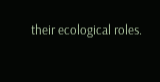their ecological roles.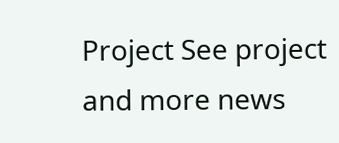Project See project and more news